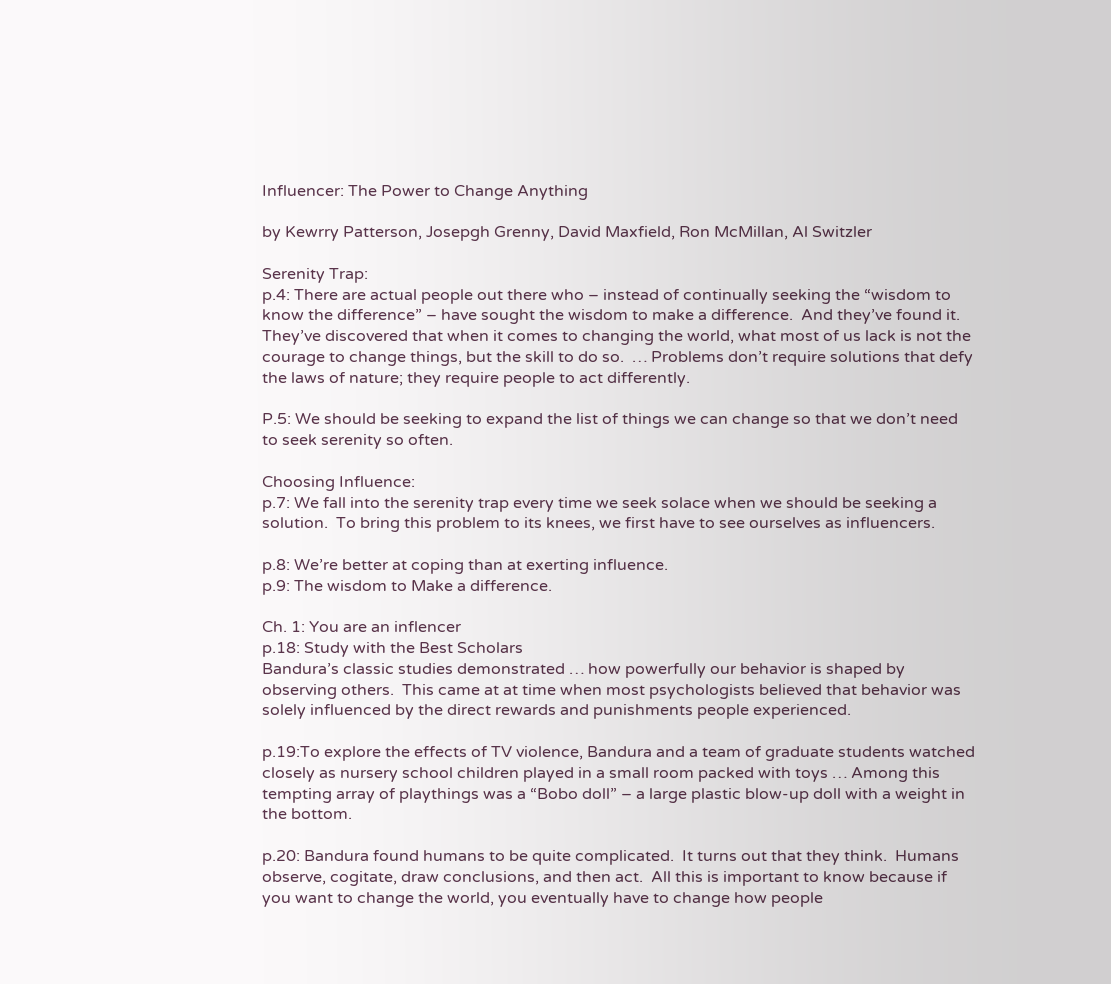Influencer: The Power to Change Anything

by Kewrry Patterson, Josepgh Grenny, David Maxfield, Ron McMillan, Al Switzler

Serenity Trap:
p.4: There are actual people out there who – instead of continually seeking the “wisdom to know the difference” – have sought the wisdom to make a difference.  And they’ve found it.  They’ve discovered that when it comes to changing the world, what most of us lack is not the courage to change things, but the skill to do so.  … Problems don’t require solutions that defy the laws of nature; they require people to act differently.

P.5: We should be seeking to expand the list of things we can change so that we don’t need to seek serenity so often.

Choosing Influence:
p.7: We fall into the serenity trap every time we seek solace when we should be seeking a solution.  To bring this problem to its knees, we first have to see ourselves as influencers.

p.8: We’re better at coping than at exerting influence.
p.9: The wisdom to Make a difference.

Ch. 1: You are an inflencer
p.18: Study with the Best Scholars
Bandura’s classic studies demonstrated … how powerfully our behavior is shaped by observing others.  This came at at time when most psychologists believed that behavior was solely influenced by the direct rewards and punishments people experienced.

p.19:To explore the effects of TV violence, Bandura and a team of graduate students watched closely as nursery school children played in a small room packed with toys … Among this tempting array of playthings was a “Bobo doll” – a large plastic blow-up doll with a weight in the bottom.

p.20: Bandura found humans to be quite complicated.  It turns out that they think.  Humans observe, cogitate, draw conclusions, and then act.  All this is important to know because if you want to change the world, you eventually have to change how people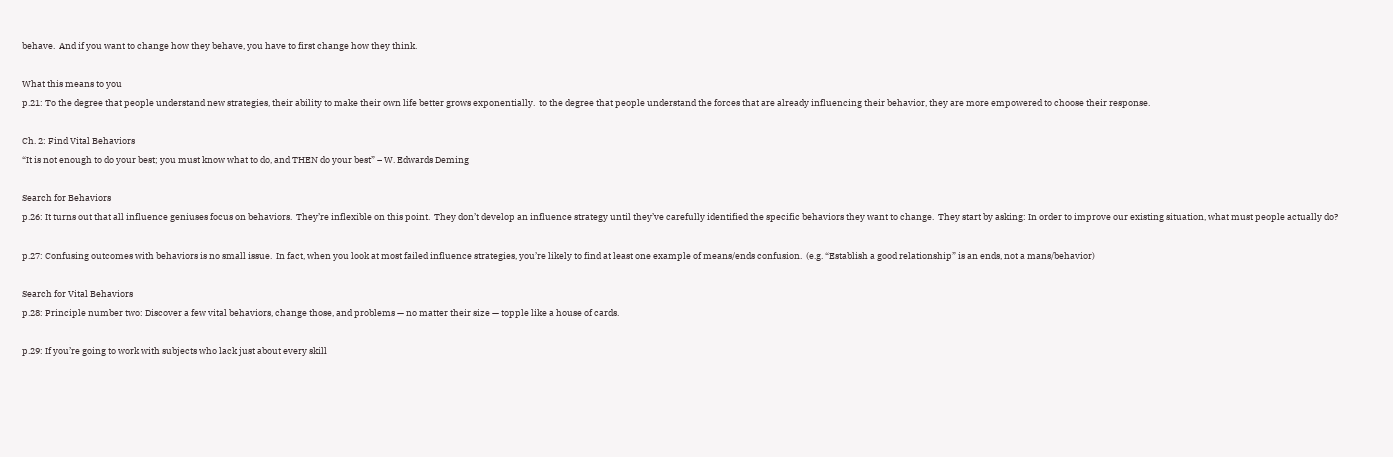behave.  And if you want to change how they behave, you have to first change how they think.

What this means to you
p.21: To the degree that people understand new strategies, their ability to make their own life better grows exponentially.  to the degree that people understand the forces that are already influencing their behavior, they are more empowered to choose their response.

Ch. 2: Find Vital Behaviors
“It is not enough to do your best; you must know what to do, and THEN do your best” – W. Edwards Deming

Search for Behaviors
p.26: It turns out that all influence geniuses focus on behaviors.  They’re inflexible on this point.  They don’t develop an influence strategy until they’ve carefully identified the specific behaviors they want to change.  They start by asking: In order to improve our existing situation, what must people actually do?

p.27: Confusing outcomes with behaviors is no small issue.  In fact, when you look at most failed influence strategies, you’re likely to find at least one example of means/ends confusion.  (e.g. “Establish a good relationship” is an ends, not a mans/behavior)

Search for Vital Behaviors
p.28: Principle number two: Discover a few vital behaviors, change those, and problems — no matter their size — topple like a house of cards.

p.29: If you’re going to work with subjects who lack just about every skill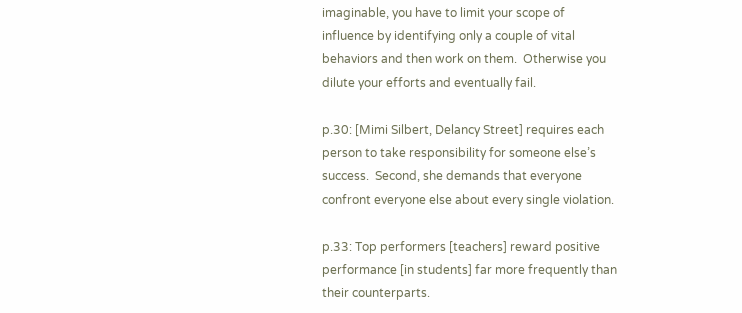imaginable, you have to limit your scope of influence by identifying only a couple of vital behaviors and then work on them.  Otherwise you dilute your efforts and eventually fail.

p.30: [Mimi Silbert, Delancy Street] requires each person to take responsibility for someone else’s success.  Second, she demands that everyone confront everyone else about every single violation.

p.33: Top performers [teachers] reward positive performance [in students] far more frequently than their counterparts.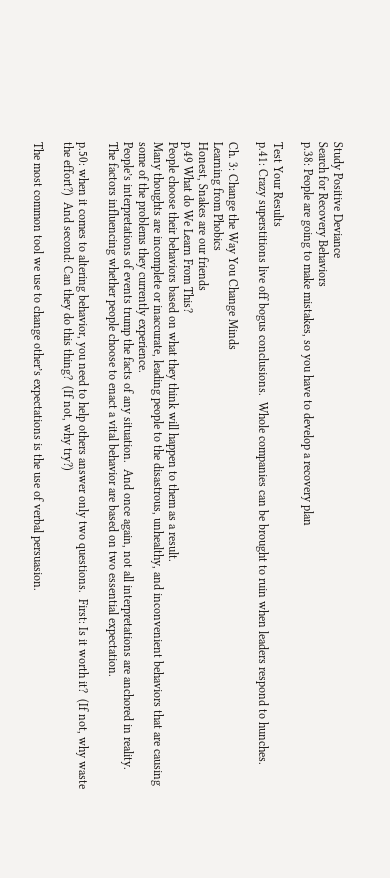Study Positive Deviance
Search for Recovery Behaviors
p.38: People are going to make mistakes, so you have to develop a recovery plan

Test Your Results
p.41: Crazy superstitions live off bogus conclusions.  Whole companies can be brought to ruin when leaders respond to hunches.

Ch. 3: Change the Way You Change Minds
Learning from Phobics
Honest, Snakes are our friends
p.49 What do We Learn From This?
People choose their behaviors based on what they think will happen to them as a result.
Many thoughts are incomplete or inaccurate, leading people to the disastrous, unhealthy, and inconvenient behaviors that are causing some of the problems they currently experience.
People’s interpretations of events trump the facts of any situation.  And once again, not all interpretations are anchored in reality.
The factors influencing whether people choose to enact a vital behavior are based on two essential expectation.

p.50: when it comes to altering behavior, you need to help others answer only two questions.  First: Is it worth it?  (If not, why waste the effort?)  And second: Can they do this thing?  (If not, why try?)

The most common tool we use to change other’s expectations is the use of verbal persuasion.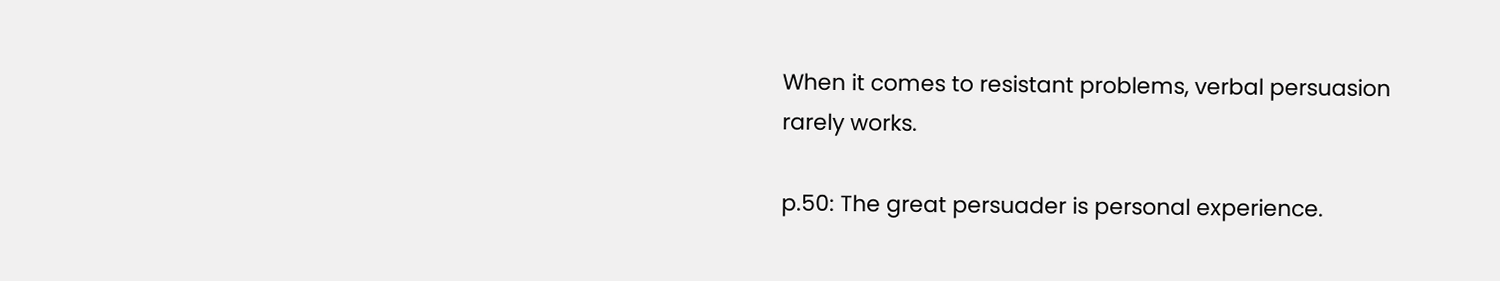When it comes to resistant problems, verbal persuasion rarely works.

p.50: The great persuader is personal experience.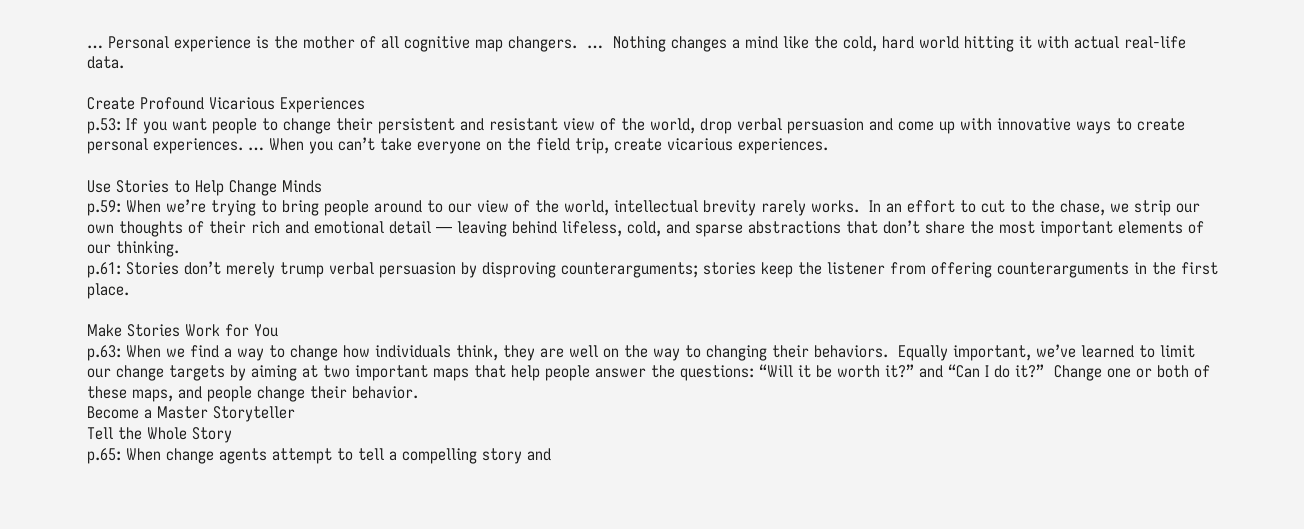… Personal experience is the mother of all cognitive map changers.  …  Nothing changes a mind like the cold, hard world hitting it with actual real-life data.

Create Profound Vicarious Experiences
p.53: If you want people to change their persistent and resistant view of the world, drop verbal persuasion and come up with innovative ways to create personal experiences. … When you can’t take everyone on the field trip, create vicarious experiences.

Use Stories to Help Change Minds
p.59: When we’re trying to bring people around to our view of the world, intellectual brevity rarely works.  In an effort to cut to the chase, we strip our own thoughts of their rich and emotional detail — leaving behind lifeless, cold, and sparse abstractions that don’t share the most important elements of our thinking.
p.61: Stories don’t merely trump verbal persuasion by disproving counterarguments; stories keep the listener from offering counterarguments in the first place.

Make Stories Work for You
p.63: When we find a way to change how individuals think, they are well on the way to changing their behaviors.  Equally important, we’ve learned to limit our change targets by aiming at two important maps that help people answer the questions: “Will it be worth it?” and “Can I do it?”  Change one or both of these maps, and people change their behavior.
Become a Master Storyteller
Tell the Whole Story
p.65: When change agents attempt to tell a compelling story and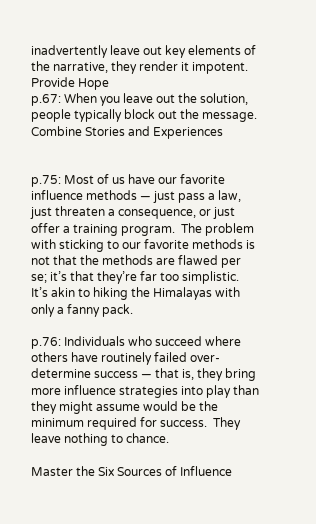inadvertently leave out key elements of the narrative, they render it impotent.
Provide Hope
p.67: When you leave out the solution, people typically block out the message.
Combine Stories and Experiences


p.75: Most of us have our favorite influence methods — just pass a law, just threaten a consequence, or just offer a training program.  The problem with sticking to our favorite methods is not that the methods are flawed per se; it’s that they’re far too simplistic.  It’s akin to hiking the Himalayas with only a fanny pack.

p.76: Individuals who succeed where others have routinely failed over-determine success — that is, they bring more influence strategies into play than they might assume would be the minimum required for success.  They leave nothing to chance.

Master the Six Sources of Influence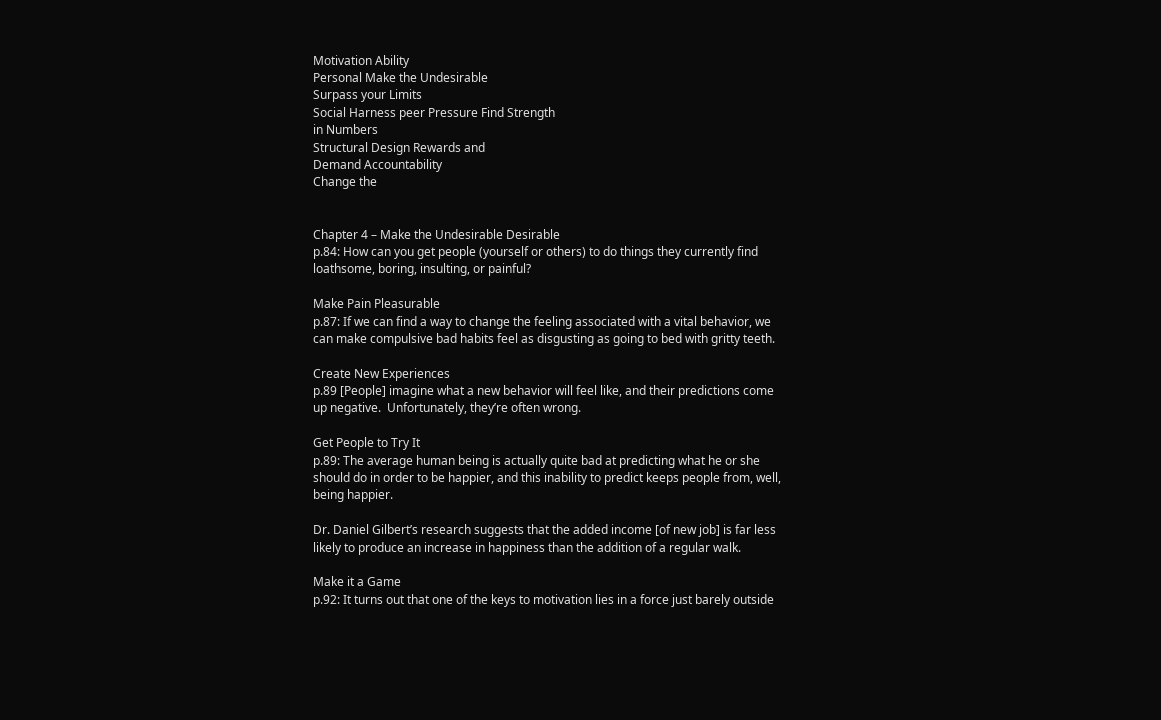Motivation Ability
Personal Make the Undesirable
Surpass your Limits
Social Harness peer Pressure Find Strength
in Numbers
Structural Design Rewards and
Demand Accountability
Change the


Chapter 4 – Make the Undesirable Desirable
p.84: How can you get people (yourself or others) to do things they currently find loathsome, boring, insulting, or painful?

Make Pain Pleasurable
p.87: If we can find a way to change the feeling associated with a vital behavior, we can make compulsive bad habits feel as disgusting as going to bed with gritty teeth.

Create New Experiences
p.89 [People] imagine what a new behavior will feel like, and their predictions come up negative.  Unfortunately, they’re often wrong.

Get People to Try It
p.89: The average human being is actually quite bad at predicting what he or she should do in order to be happier, and this inability to predict keeps people from, well, being happier.

Dr. Daniel Gilbert’s research suggests that the added income [of new job] is far less likely to produce an increase in happiness than the addition of a regular walk.

Make it a Game
p.92: It turns out that one of the keys to motivation lies in a force just barely outside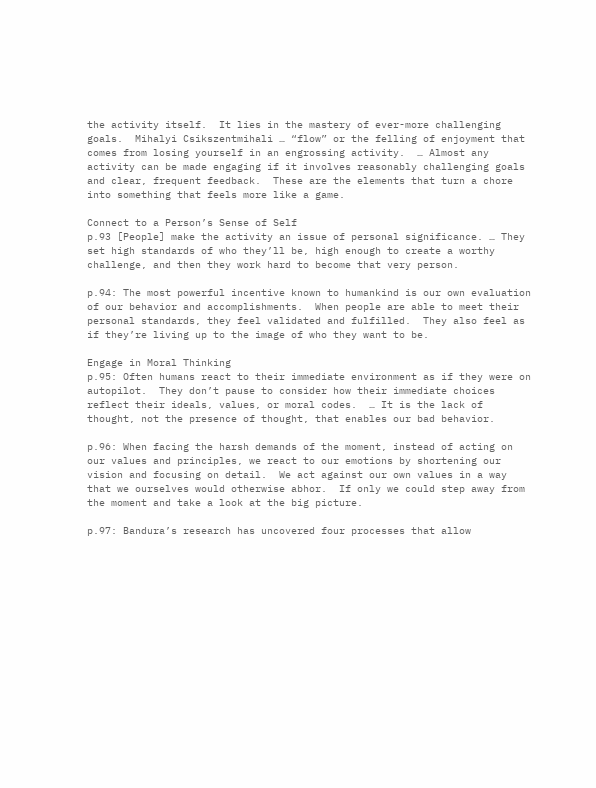the activity itself.  It lies in the mastery of ever-more challenging goals.  Mihalyi Csikszentmihali … “flow” or the felling of enjoyment that comes from losing yourself in an engrossing activity.  … Almost any activity can be made engaging if it involves reasonably challenging goals and clear, frequent feedback.  These are the elements that turn a chore into something that feels more like a game.

Connect to a Person’s Sense of Self
p.93 [People] make the activity an issue of personal significance. … They set high standards of who they’ll be, high enough to create a worthy challenge, and then they work hard to become that very person.

p.94: The most powerful incentive known to humankind is our own evaluation of our behavior and accomplishments.  When people are able to meet their personal standards, they feel validated and fulfilled.  They also feel as if they’re living up to the image of who they want to be.

Engage in Moral Thinking
p.95: Often humans react to their immediate environment as if they were on autopilot.  They don’t pause to consider how their immediate choices reflect their ideals, values, or moral codes.  … It is the lack of thought, not the presence of thought, that enables our bad behavior.

p.96: When facing the harsh demands of the moment, instead of acting on our values and principles, we react to our emotions by shortening our vision and focusing on detail.  We act against our own values in a way that we ourselves would otherwise abhor.  If only we could step away from the moment and take a look at the big picture.

p.97: Bandura’s research has uncovered four processes that allow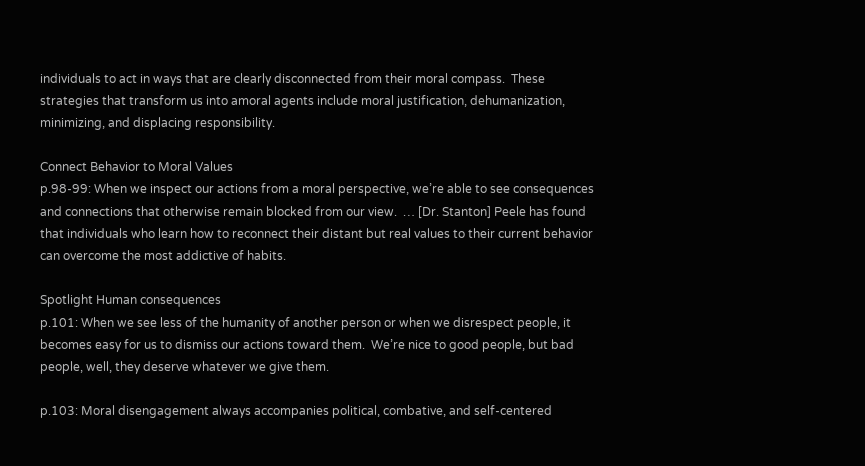individuals to act in ways that are clearly disconnected from their moral compass.  These strategies that transform us into amoral agents include moral justification, dehumanization, minimizing, and displacing responsibility.

Connect Behavior to Moral Values
p.98-99: When we inspect our actions from a moral perspective, we’re able to see consequences and connections that otherwise remain blocked from our view.  … [Dr. Stanton] Peele has found that individuals who learn how to reconnect their distant but real values to their current behavior can overcome the most addictive of habits.

Spotlight Human consequences
p.101: When we see less of the humanity of another person or when we disrespect people, it becomes easy for us to dismiss our actions toward them.  We’re nice to good people, but bad people, well, they deserve whatever we give them.

p.103: Moral disengagement always accompanies political, combative, and self-centered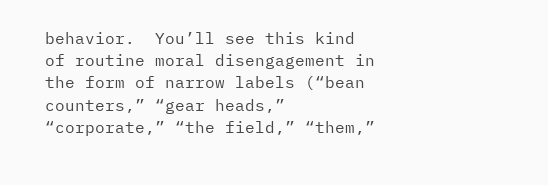behavior.  You’ll see this kind of routine moral disengagement in the form of narrow labels (“bean counters,” “gear heads,” “corporate,” “the field,” “them,”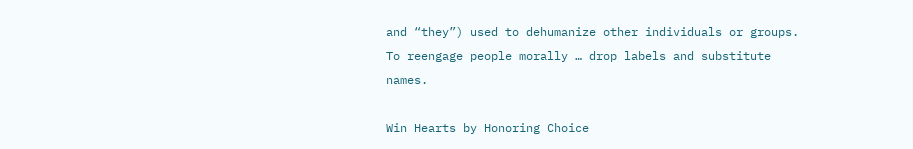and “they”) used to dehumanize other individuals or groups.  To reengage people morally … drop labels and substitute names.

Win Hearts by Honoring Choice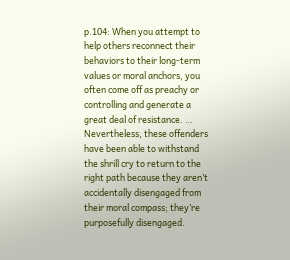p.104: When you attempt to help others reconnect their behaviors to their long-term values or moral anchors, you often come off as preachy or controlling and generate a great deal of resistance. … Nevertheless, these offenders have been able to withstand the shrill cry to return to the right path because they aren’t accidentally disengaged from their moral compass; they’re purposefully disengaged.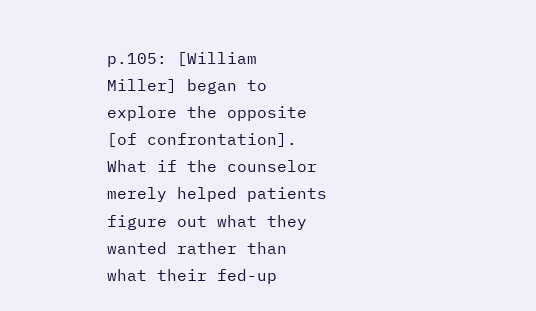p.105: [William Miller] began to explore the opposite [of confrontation].  What if the counselor merely helped patients figure out what they wanted rather than what their fed-up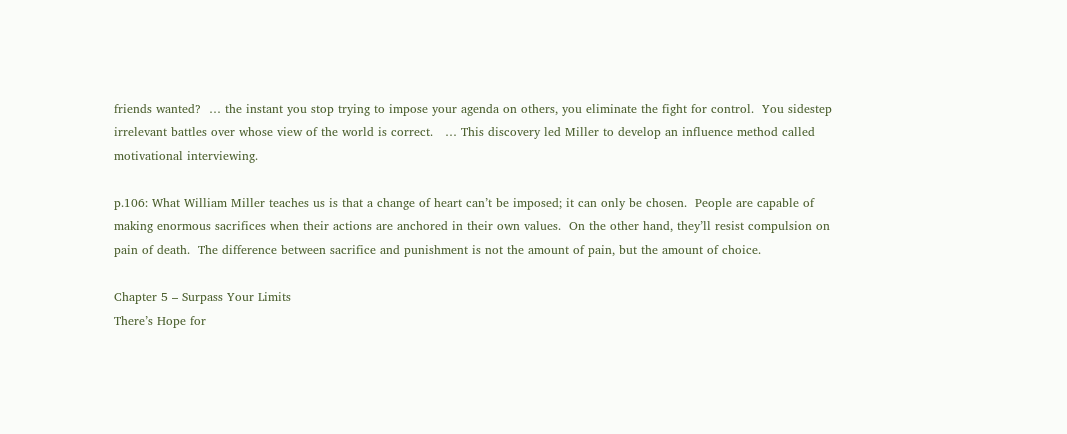friends wanted?  … the instant you stop trying to impose your agenda on others, you eliminate the fight for control.  You sidestep irrelevant battles over whose view of the world is correct.   … This discovery led Miller to develop an influence method called motivational interviewing.

p.106: What William Miller teaches us is that a change of heart can’t be imposed; it can only be chosen.  People are capable of making enormous sacrifices when their actions are anchored in their own values.  On the other hand, they’ll resist compulsion on pain of death.  The difference between sacrifice and punishment is not the amount of pain, but the amount of choice.

Chapter 5 – Surpass Your Limits
There’s Hope for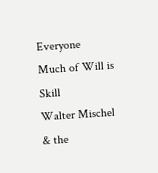Everyone
Much of Will is Skill
Walter Mischel & the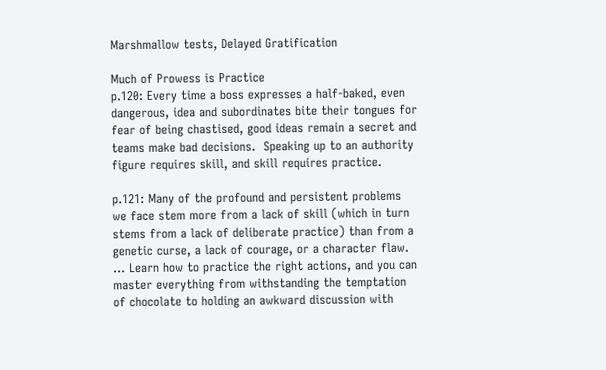Marshmallow tests, Delayed Gratification

Much of Prowess is Practice
p.120: Every time a boss expresses a half-baked, even dangerous, idea and subordinates bite their tongues for fear of being chastised, good ideas remain a secret and teams make bad decisions.  Speaking up to an authority figure requires skill, and skill requires practice.

p.121: Many of the profound and persistent problems we face stem more from a lack of skill (which in turn stems from a lack of deliberate practice) than from a genetic curse, a lack of courage, or a character flaw.  … Learn how to practice the right actions, and you can master everything from withstanding the temptation of chocolate to holding an awkward discussion with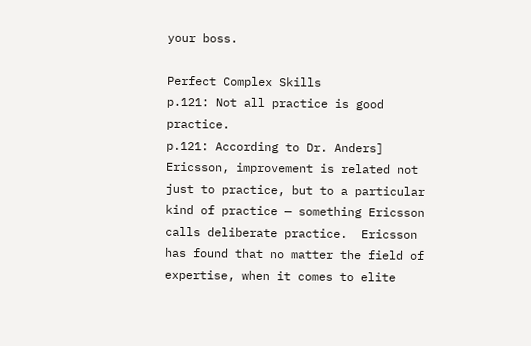your boss.

Perfect Complex Skills
p.121: Not all practice is good practice.
p.121: According to Dr. Anders] Ericsson, improvement is related not just to practice, but to a particular kind of practice — something Ericsson calls deliberate practice.  Ericsson has found that no matter the field of expertise, when it comes to elite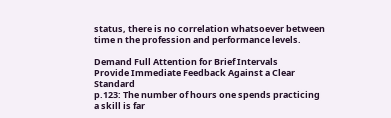status, there is no correlation whatsoever between time n the profession and performance levels.

Demand Full Attention for Brief Intervals
Provide Immediate Feedback Against a Clear Standard
p.123: The number of hours one spends practicing a skill is far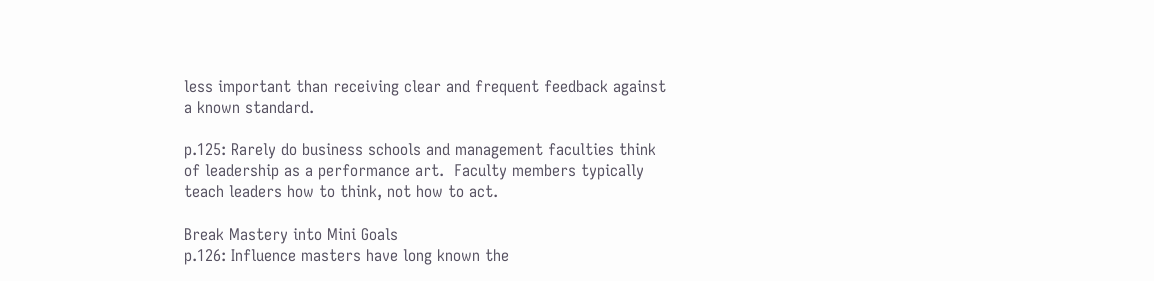less important than receiving clear and frequent feedback against a known standard.

p.125: Rarely do business schools and management faculties think of leadership as a performance art.  Faculty members typically teach leaders how to think, not how to act.

Break Mastery into Mini Goals
p.126: Influence masters have long known the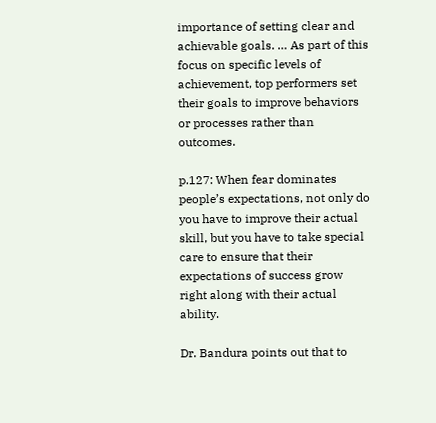importance of setting clear and achievable goals. … As part of this focus on specific levels of achievement, top performers set their goals to improve behaviors or processes rather than outcomes.

p.127: When fear dominates people’s expectations, not only do you have to improve their actual skill, but you have to take special care to ensure that their expectations of success grow right along with their actual ability.

Dr. Bandura points out that to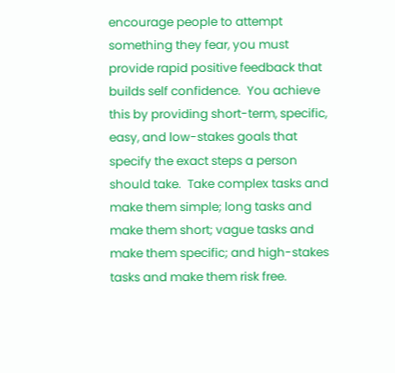encourage people to attempt something they fear, you must provide rapid positive feedback that builds self confidence.  You achieve this by providing short-term, specific, easy, and low-stakes goals that specify the exact steps a person should take.  Take complex tasks and make them simple; long tasks and make them short; vague tasks and make them specific; and high-stakes tasks and make them risk free.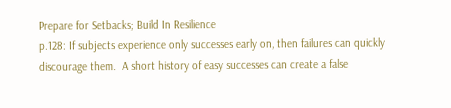Prepare for Setbacks; Build In Resilience
p.128: If subjects experience only successes early on, then failures can quickly discourage them.  A short history of easy successes can create a false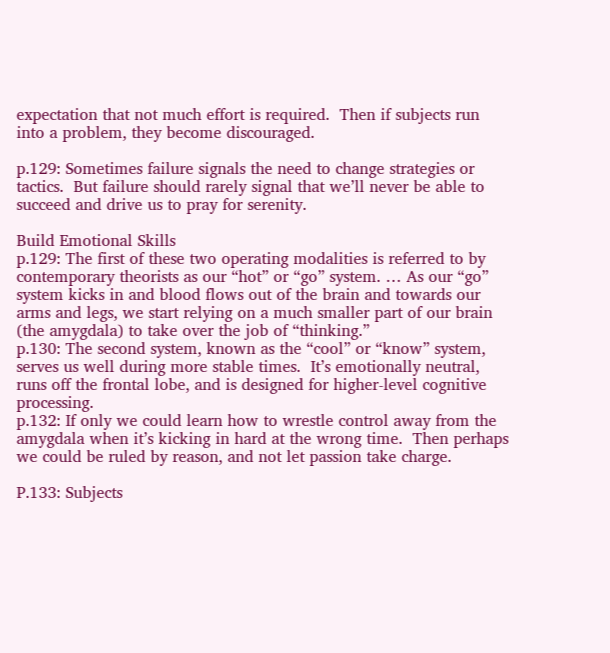expectation that not much effort is required.  Then if subjects run into a problem, they become discouraged.

p.129: Sometimes failure signals the need to change strategies or tactics.  But failure should rarely signal that we’ll never be able to succeed and drive us to pray for serenity.

Build Emotional Skills
p.129: The first of these two operating modalities is referred to by contemporary theorists as our “hot” or “go” system. … As our “go” system kicks in and blood flows out of the brain and towards our arms and legs, we start relying on a much smaller part of our brain (the amygdala) to take over the job of “thinking.”
p.130: The second system, known as the “cool” or “know” system, serves us well during more stable times.  It’s emotionally neutral, runs off the frontal lobe, and is designed for higher-level cognitive processing.
p.132: If only we could learn how to wrestle control away from the amygdala when it’s kicking in hard at the wrong time.  Then perhaps we could be ruled by reason, and not let passion take charge.

P.133: Subjects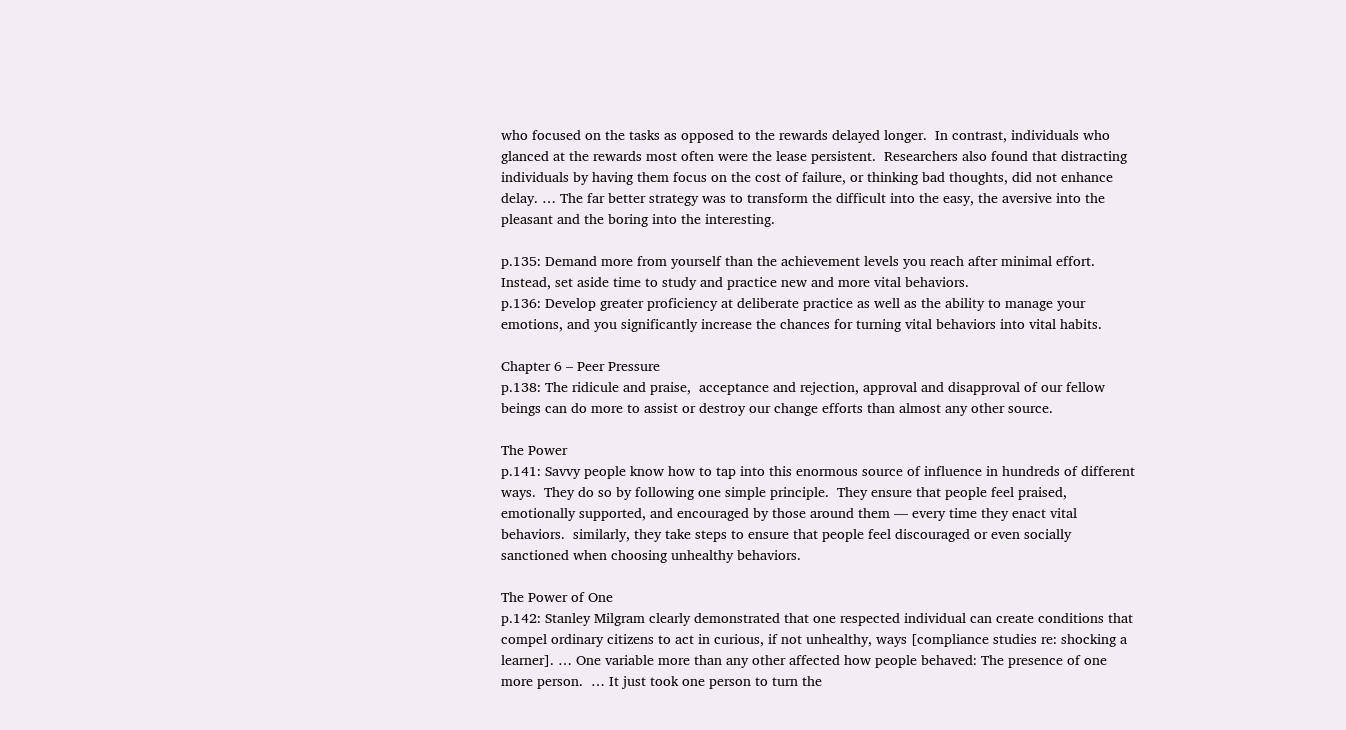who focused on the tasks as opposed to the rewards delayed longer.  In contrast, individuals who glanced at the rewards most often were the lease persistent.  Researchers also found that distracting individuals by having them focus on the cost of failure, or thinking bad thoughts, did not enhance delay. … The far better strategy was to transform the difficult into the easy, the aversive into the pleasant and the boring into the interesting.

p.135: Demand more from yourself than the achievement levels you reach after minimal effort.  Instead, set aside time to study and practice new and more vital behaviors.
p.136: Develop greater proficiency at deliberate practice as well as the ability to manage your emotions, and you significantly increase the chances for turning vital behaviors into vital habits.

Chapter 6 – Peer Pressure
p.138: The ridicule and praise,  acceptance and rejection, approval and disapproval of our fellow beings can do more to assist or destroy our change efforts than almost any other source.

The Power
p.141: Savvy people know how to tap into this enormous source of influence in hundreds of different ways.  They do so by following one simple principle.  They ensure that people feel praised, emotionally supported, and encouraged by those around them — every time they enact vital behaviors.  similarly, they take steps to ensure that people feel discouraged or even socially sanctioned when choosing unhealthy behaviors.

The Power of One
p.142: Stanley Milgram clearly demonstrated that one respected individual can create conditions that compel ordinary citizens to act in curious, if not unhealthy, ways [compliance studies re: shocking a learner]. … One variable more than any other affected how people behaved: The presence of one more person.  … It just took one person to turn the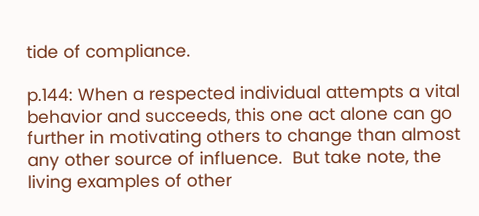tide of compliance.

p.144: When a respected individual attempts a vital behavior and succeeds, this one act alone can go further in motivating others to change than almost any other source of influence.  But take note, the living examples of other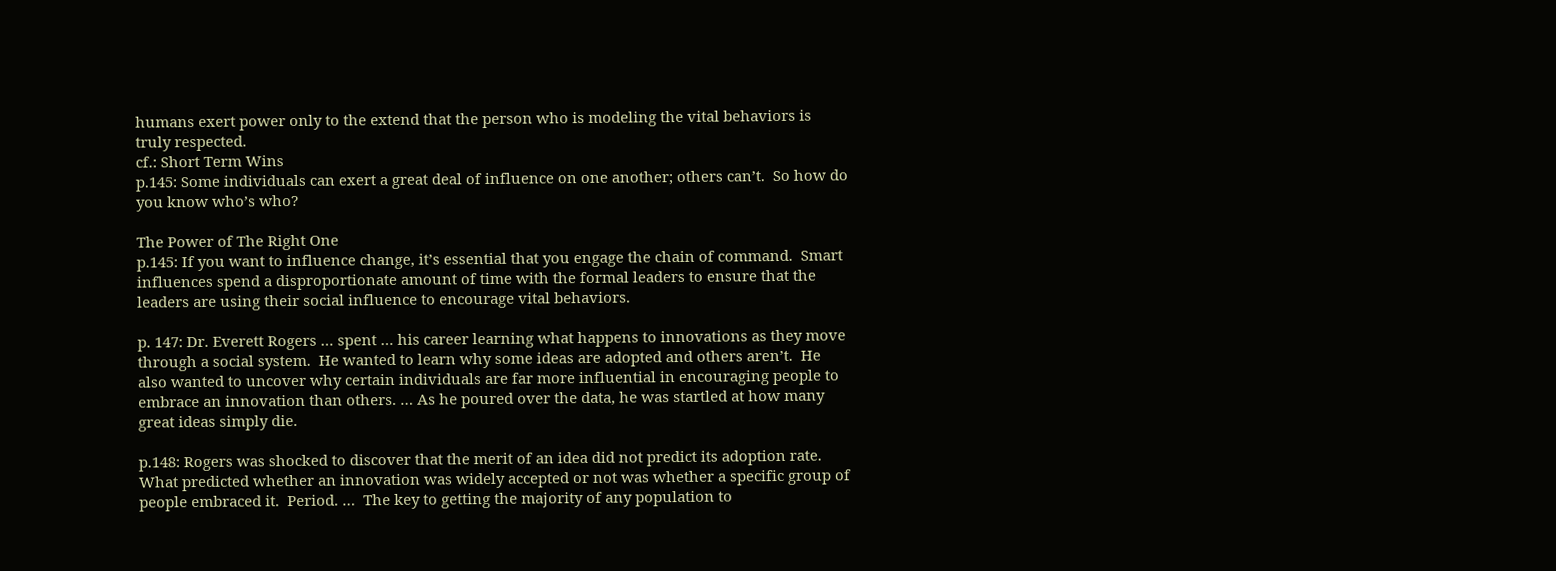humans exert power only to the extend that the person who is modeling the vital behaviors is truly respected.
cf.: Short Term Wins
p.145: Some individuals can exert a great deal of influence on one another; others can’t.  So how do you know who’s who?

The Power of The Right One
p.145: If you want to influence change, it’s essential that you engage the chain of command.  Smart influences spend a disproportionate amount of time with the formal leaders to ensure that the leaders are using their social influence to encourage vital behaviors.

p. 147: Dr. Everett Rogers … spent … his career learning what happens to innovations as they move through a social system.  He wanted to learn why some ideas are adopted and others aren’t.  He also wanted to uncover why certain individuals are far more influential in encouraging people to embrace an innovation than others. … As he poured over the data, he was startled at how many great ideas simply die.

p.148: Rogers was shocked to discover that the merit of an idea did not predict its adoption rate.  What predicted whether an innovation was widely accepted or not was whether a specific group of people embraced it.  Period. …  The key to getting the majority of any population to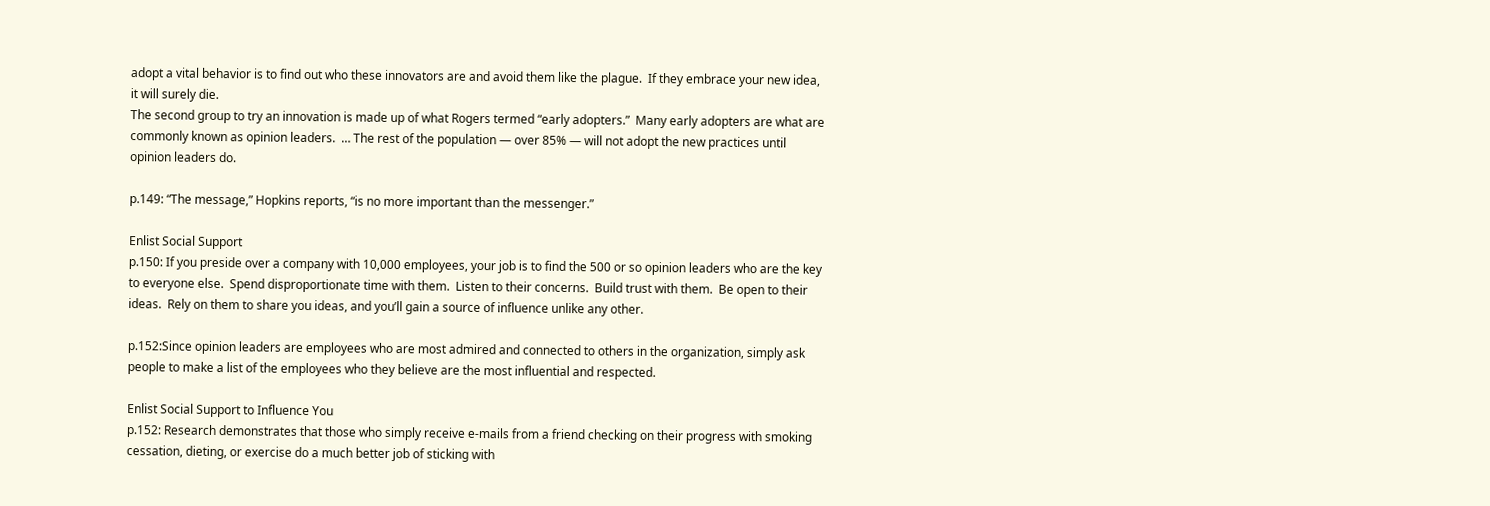adopt a vital behavior is to find out who these innovators are and avoid them like the plague.  If they embrace your new idea, it will surely die.
The second group to try an innovation is made up of what Rogers termed “early adopters.”  Many early adopters are what are commonly known as opinion leaders.  … The rest of the population — over 85% — will not adopt the new practices until opinion leaders do.

p.149: “The message,” Hopkins reports, “is no more important than the messenger.”

Enlist Social Support
p.150: If you preside over a company with 10,000 employees, your job is to find the 500 or so opinion leaders who are the key to everyone else.  Spend disproportionate time with them.  Listen to their concerns.  Build trust with them.  Be open to their ideas.  Rely on them to share you ideas, and you’ll gain a source of influence unlike any other.

p.152:Since opinion leaders are employees who are most admired and connected to others in the organization, simply ask people to make a list of the employees who they believe are the most influential and respected.

Enlist Social Support to Influence You
p.152: Research demonstrates that those who simply receive e-mails from a friend checking on their progress with smoking cessation, dieting, or exercise do a much better job of sticking with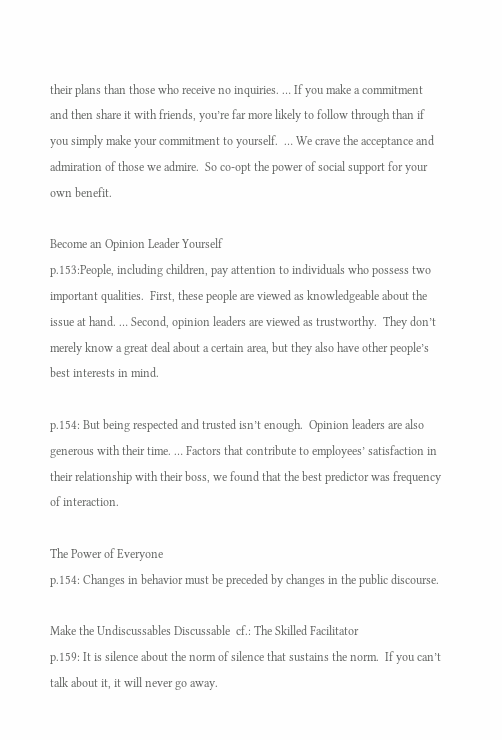their plans than those who receive no inquiries. … If you make a commitment and then share it with friends, you’re far more likely to follow through than if you simply make your commitment to yourself.  … We crave the acceptance and admiration of those we admire.  So co-opt the power of social support for your own benefit.

Become an Opinion Leader Yourself
p.153:People, including children, pay attention to individuals who possess two important qualities.  First, these people are viewed as knowledgeable about the issue at hand. … Second, opinion leaders are viewed as trustworthy.  They don’t merely know a great deal about a certain area, but they also have other people’s best interests in mind.

p.154: But being respected and trusted isn’t enough.  Opinion leaders are also generous with their time. … Factors that contribute to employees’ satisfaction in their relationship with their boss, we found that the best predictor was frequency of interaction.

The Power of Everyone
p.154: Changes in behavior must be preceded by changes in the public discourse.

Make the Undiscussables Discussable  cf.: The Skilled Facilitator
p.159: It is silence about the norm of silence that sustains the norm.  If you can’t talk about it, it will never go away.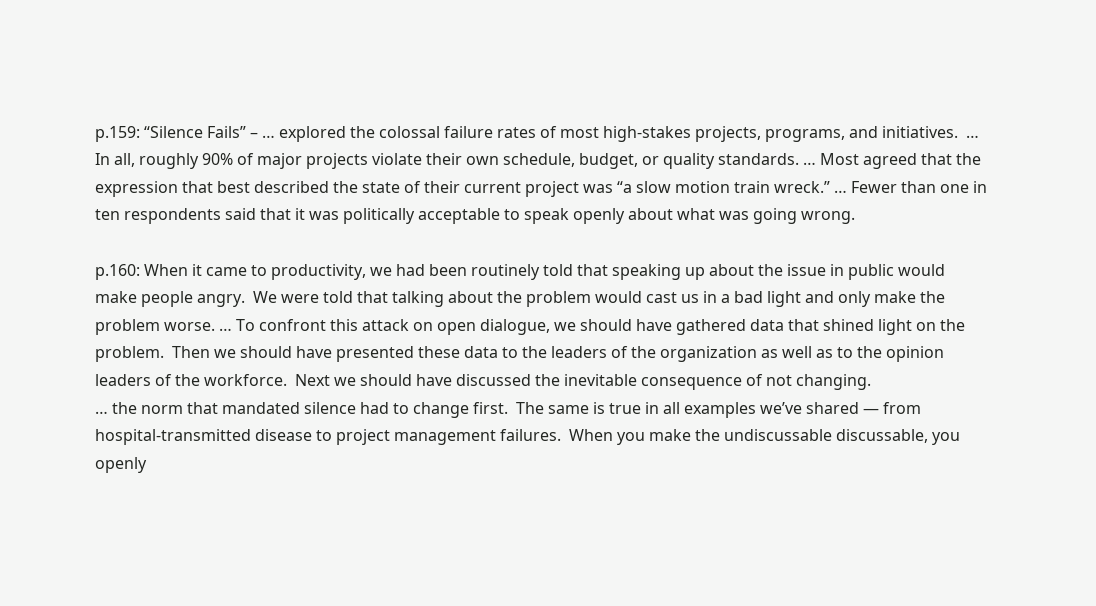p.159: “Silence Fails” – … explored the colossal failure rates of most high-stakes projects, programs, and initiatives.  … In all, roughly 90% of major projects violate their own schedule, budget, or quality standards. … Most agreed that the expression that best described the state of their current project was “a slow motion train wreck.” … Fewer than one in ten respondents said that it was politically acceptable to speak openly about what was going wrong.

p.160: When it came to productivity, we had been routinely told that speaking up about the issue in public would make people angry.  We were told that talking about the problem would cast us in a bad light and only make the problem worse. … To confront this attack on open dialogue, we should have gathered data that shined light on the problem.  Then we should have presented these data to the leaders of the organization as well as to the opinion leaders of the workforce.  Next we should have discussed the inevitable consequence of not changing.
… the norm that mandated silence had to change first.  The same is true in all examples we’ve shared — from hospital-transmitted disease to project management failures.  When you make the undiscussable discussable, you openly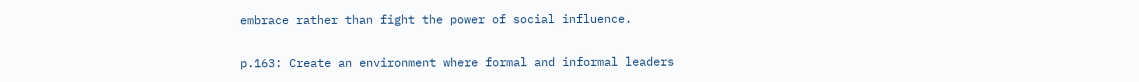embrace rather than fight the power of social influence.

p.163: Create an environment where formal and informal leaders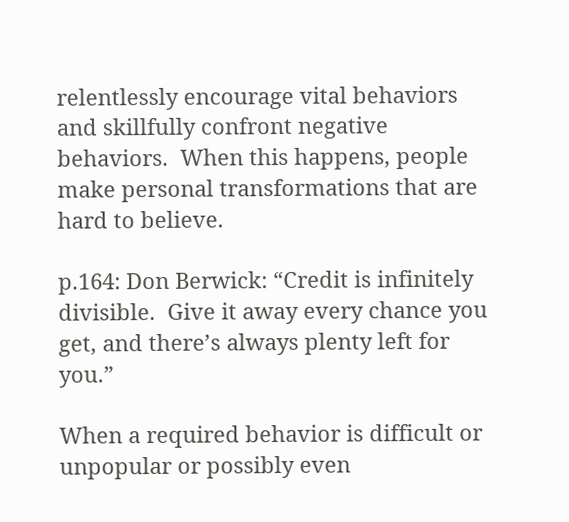relentlessly encourage vital behaviors and skillfully confront negative behaviors.  When this happens, people make personal transformations that are hard to believe.

p.164: Don Berwick: “Credit is infinitely divisible.  Give it away every chance you get, and there’s always plenty left for you.”

When a required behavior is difficult or unpopular or possibly even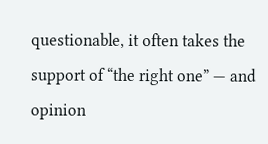questionable, it often takes the support of “the right one” — and opinion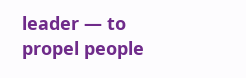leader — to propel people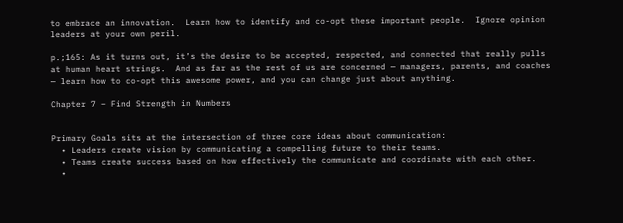to embrace an innovation.  Learn how to identify and co-opt these important people.  Ignore opinion leaders at your own peril.

p.;165: As it turns out, it’s the desire to be accepted, respected, and connected that really pulls at human heart strings.  And as far as the rest of us are concerned — managers, parents, and coaches — learn how to co-opt this awesome power, and you can change just about anything.

Chapter 7 – Find Strength in Numbers


Primary Goals sits at the intersection of three core ideas about communication:
  • Leaders create vision by communicating a compelling future to their teams.
  • Teams create success based on how effectively the communicate and coordinate with each other.
  •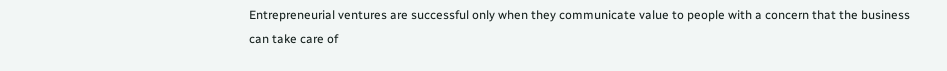Entrepreneurial ventures are successful only when they communicate value to people with a concern that the business can take care of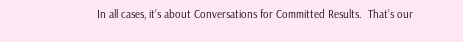In all cases, it’s about Conversations for Committed Results.  That’s our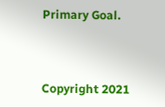Primary Goal.



Copyright 2021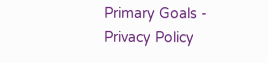Primary Goals - Privacy Policy